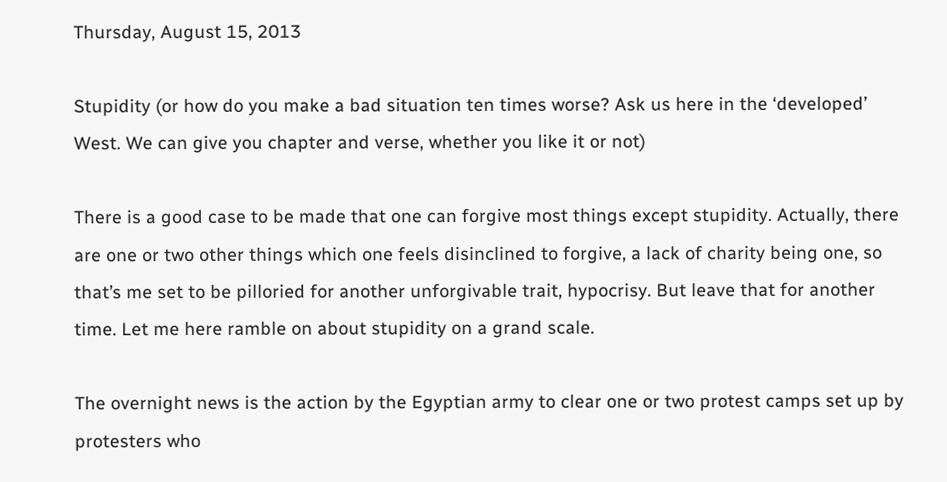Thursday, August 15, 2013

Stupidity (or how do you make a bad situation ten times worse? Ask us here in the ‘developed’ West. We can give you chapter and verse, whether you like it or not)

There is a good case to be made that one can forgive most things except stupidity. Actually, there are one or two other things which one feels disinclined to forgive, a lack of charity being one, so that’s me set to be pilloried for another unforgivable trait, hypocrisy. But leave that for another time. Let me here ramble on about stupidity on a grand scale.

The overnight news is the action by the Egyptian army to clear one or two protest camps set up by protesters who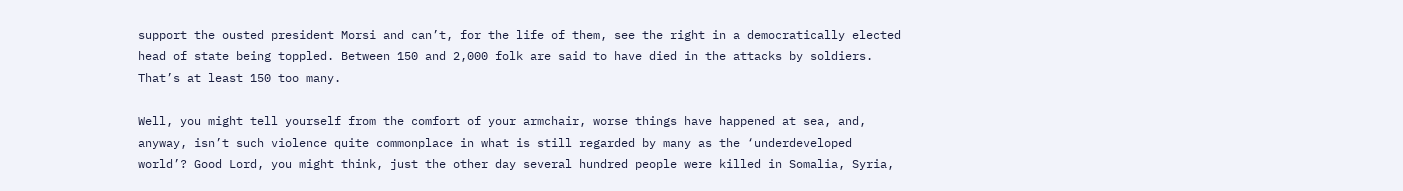support the ousted president Morsi and can’t, for the life of them, see the right in a democratically elected head of state being toppled. Between 150 and 2,000 folk are said to have died in the attacks by soldiers. That’s at least 150 too many.

Well, you might tell yourself from the comfort of your armchair, worse things have happened at sea, and, anyway, isn’t such violence quite commonplace in what is still regarded by many as the ‘underdeveloped world’? Good Lord, you might think, just the other day several hundred people were killed in Somalia, Syria,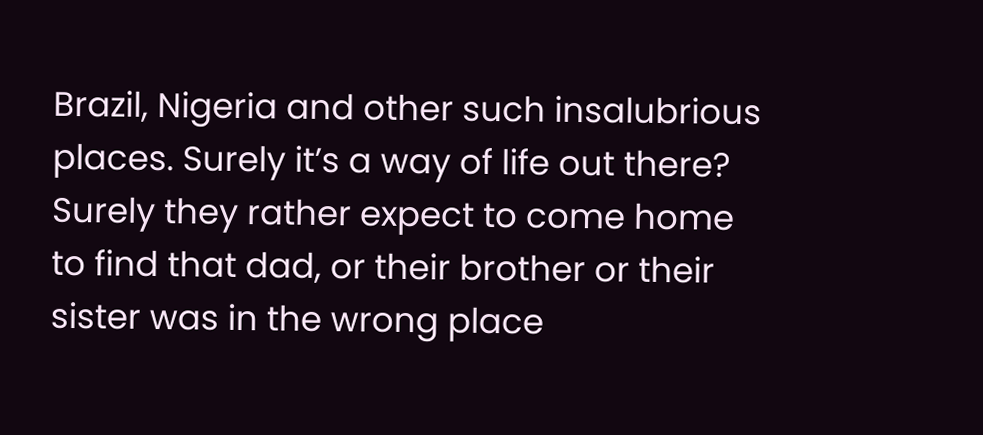Brazil, Nigeria and other such insalubrious places. Surely it’s a way of life out there? Surely they rather expect to come home to find that dad, or their brother or their sister was in the wrong place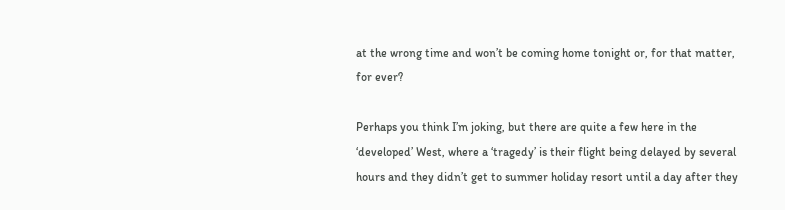at the wrong time and won’t be coming home tonight or, for that matter, for ever?

Perhaps you think I’m joking, but there are quite a few here in the ‘developed’ West, where a ‘tragedy’ is their flight being delayed by several hours and they didn’t get to summer holiday resort until a day after they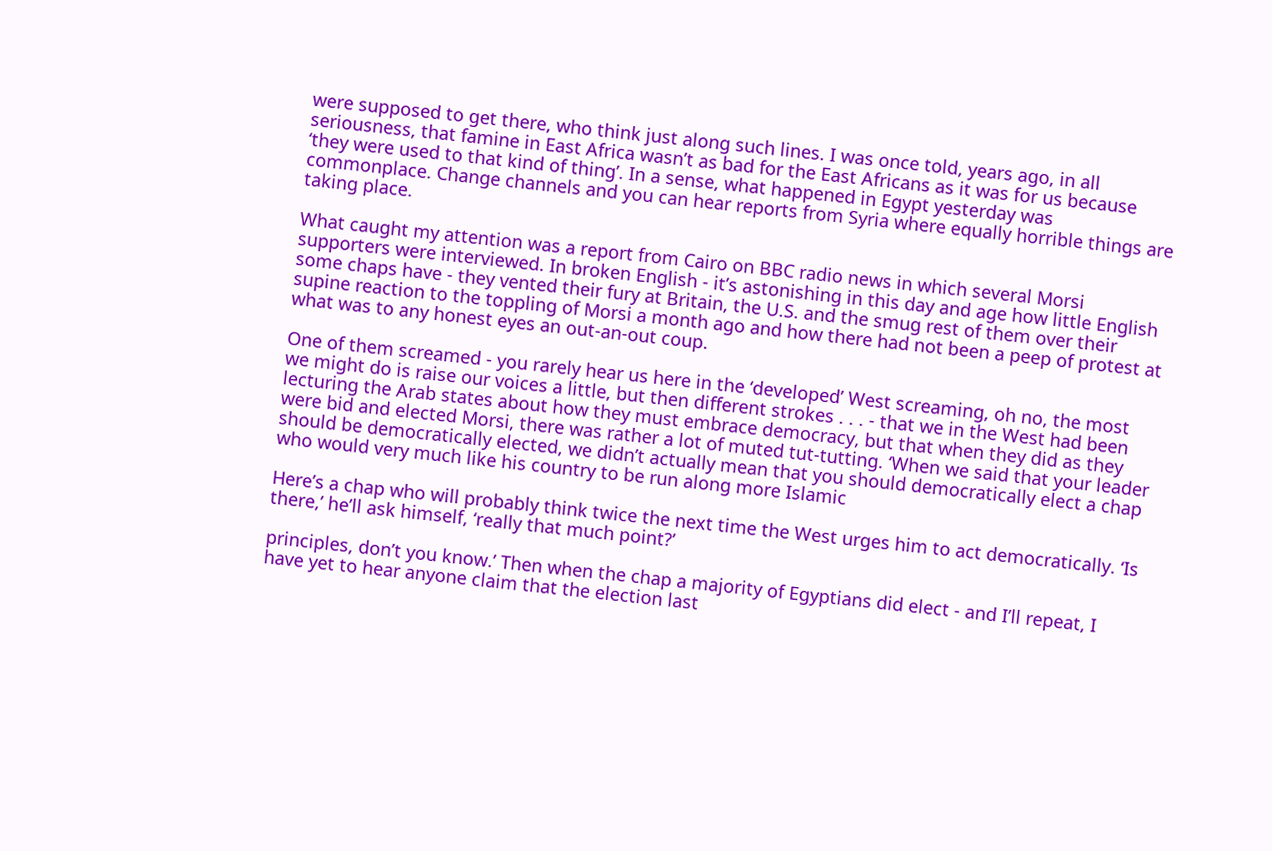were supposed to get there, who think just along such lines. I was once told, years ago, in all seriousness, that famine in East Africa wasn’t as bad for the East Africans as it was for us because ‘they were used to that kind of thing’. In a sense, what happened in Egypt yesterday was commonplace. Change channels and you can hear reports from Syria where equally horrible things are taking place.

What caught my attention was a report from Cairo on BBC radio news in which several Morsi supporters were interviewed. In broken English - it’s astonishing in this day and age how little English some chaps have - they vented their fury at Britain, the U.S. and the smug rest of them over their supine reaction to the toppling of Morsi a month ago and how there had not been a peep of protest at what was to any honest eyes an out-an-out coup.

One of them screamed - you rarely hear us here in the ‘developed’ West screaming, oh no, the most we might do is raise our voices a little, but then different strokes . . . - that we in the West had been lecturing the Arab states about how they must embrace democracy, but that when they did as they were bid and elected Morsi, there was rather a lot of muted tut-tutting. ‘When we said that your leader should be democratically elected, we didn’t actually mean that you should democratically elect a chap who would very much like his country to be run along more Islamic

Here’s a chap who will probably think twice the next time the West urges him to act democratically. ‘Is there,’ he’ll ask himself, ‘really that much point?’

principles, don’t you know.’ Then when the chap a majority of Egyptians did elect - and I’ll repeat, I have yet to hear anyone claim that the election last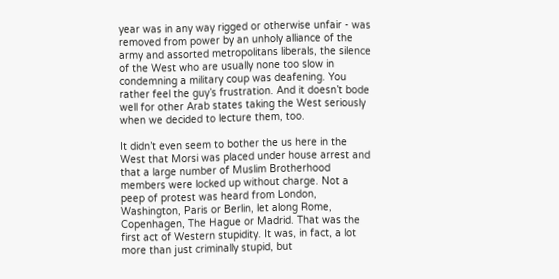year was in any way rigged or otherwise unfair - was removed from power by an unholy alliance of the army and assorted metropolitans liberals, the silence of the West who are usually none too slow in condemning a military coup was deafening. You rather feel the guy’s frustration. And it doesn’t bode well for other Arab states taking the West seriously when we decided to lecture them, too.

It didn’t even seem to bother the us here in the West that Morsi was placed under house arrest and that a large number of Muslim Brotherhood members were locked up without charge. Not a peep of protest was heard from London, Washington, Paris or Berlin, let along Rome, Copenhagen, The Hague or Madrid. That was the first act of Western stupidity. It was, in fact, a lot more than just criminally stupid, but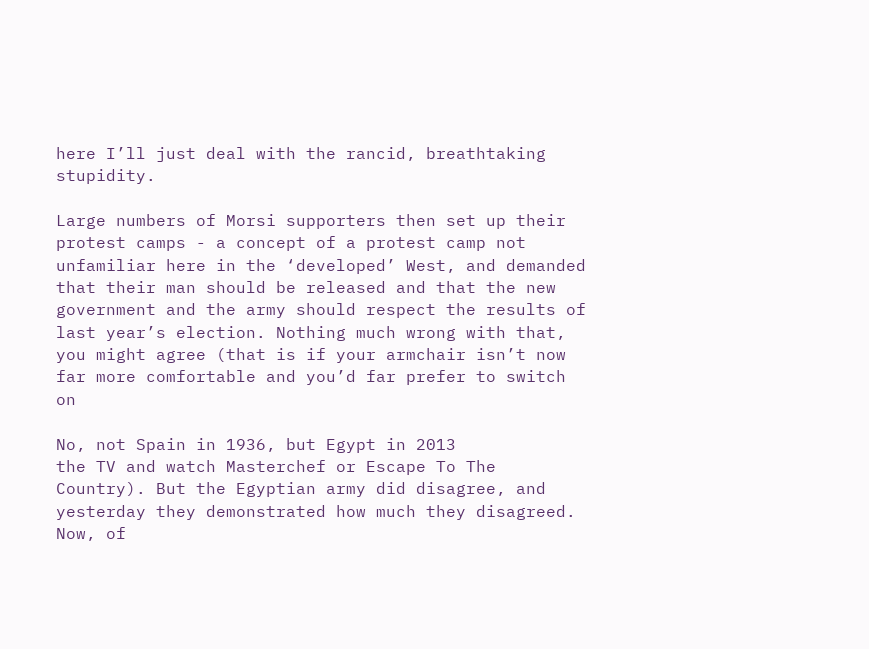here I’ll just deal with the rancid, breathtaking stupidity.

Large numbers of Morsi supporters then set up their protest camps - a concept of a protest camp not unfamiliar here in the ‘developed’ West, and demanded that their man should be released and that the new government and the army should respect the results of last year’s election. Nothing much wrong with that, you might agree (that is if your armchair isn’t now far more comfortable and you’d far prefer to switch on

No, not Spain in 1936, but Egypt in 2013
the TV and watch Masterchef or Escape To The Country). But the Egyptian army did disagree, and yesterday they demonstrated how much they disagreed. Now, of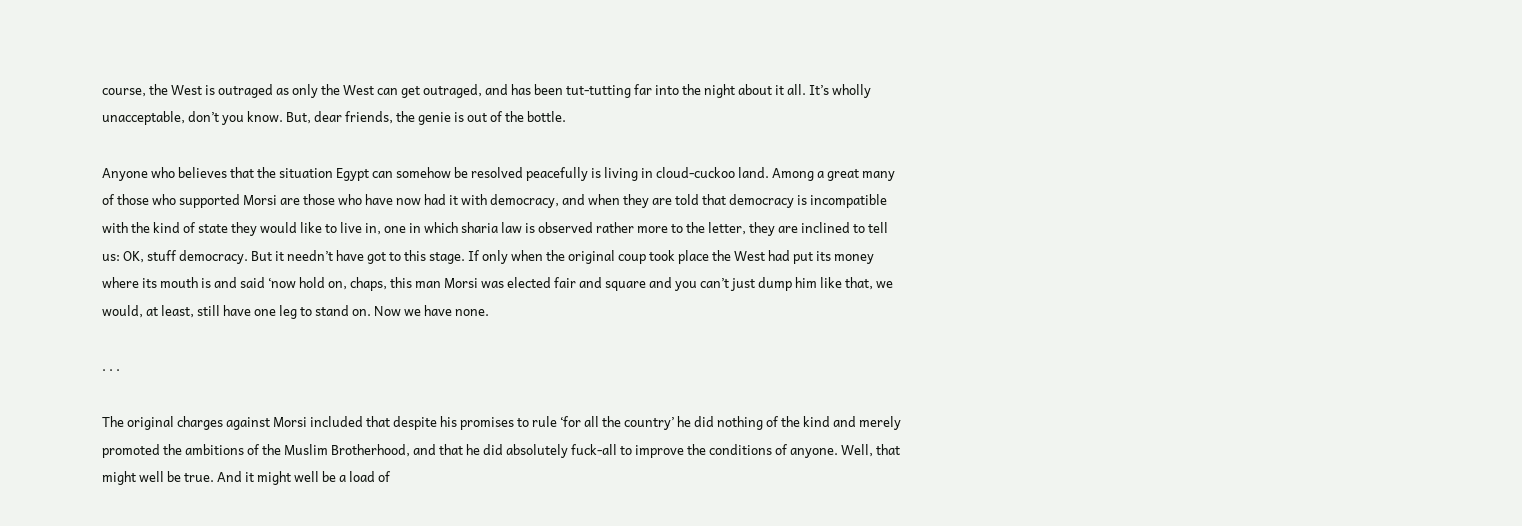course, the West is outraged as only the West can get outraged, and has been tut-tutting far into the night about it all. It’s wholly unacceptable, don’t you know. But, dear friends, the genie is out of the bottle.

Anyone who believes that the situation Egypt can somehow be resolved peacefully is living in cloud-cuckoo land. Among a great many of those who supported Morsi are those who have now had it with democracy, and when they are told that democracy is incompatible with the kind of state they would like to live in, one in which sharia law is observed rather more to the letter, they are inclined to tell us: OK, stuff democracy. But it needn’t have got to this stage. If only when the original coup took place the West had put its money where its mouth is and said ‘now hold on, chaps, this man Morsi was elected fair and square and you can’t just dump him like that, we would, at least, still have one leg to stand on. Now we have none.

. . .

The original charges against Morsi included that despite his promises to rule ‘for all the country’ he did nothing of the kind and merely promoted the ambitions of the Muslim Brotherhood, and that he did absolutely fuck-all to improve the conditions of anyone. Well, that might well be true. And it might well be a load of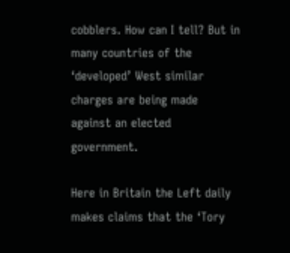cobblers. How can I tell? But in many countries of the ‘developed’ West similar charges are being made against an elected government.

Here in Britain the Left daily makes claims that the ‘Tory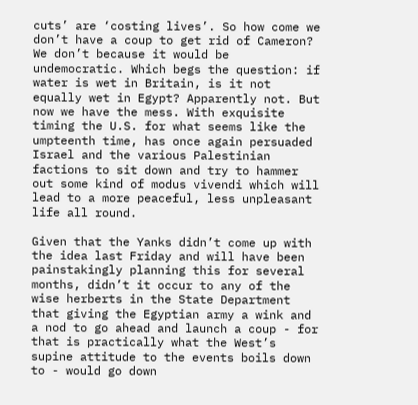cuts’ are ‘costing lives’. So how come we don’t have a coup to get rid of Cameron? We don’t because it would be undemocratic. Which begs the question: if water is wet in Britain, is it not equally wet in Egypt? Apparently not. But now we have the mess. With exquisite timing the U.S. for what seems like the umpteenth time, has once again persuaded Israel and the various Palestinian factions to sit down and try to hammer out some kind of modus vivendi which will lead to a more peaceful, less unpleasant life all round.

Given that the Yanks didn’t come up with the idea last Friday and will have been painstakingly planning this for several months, didn’t it occur to any of the wise herberts in the State Department that giving the Egyptian army a wink and a nod to go ahead and launch a coup - for that is practically what the West’s supine attitude to the events boils down to - would go down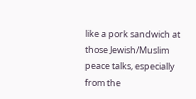like a pork sandwich at those Jewish/Muslim peace talks, especially from the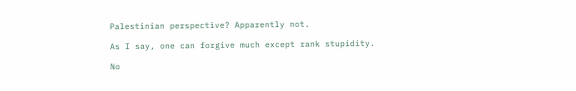Palestinian perspective? Apparently not.

As I say, one can forgive much except rank stupidity.

No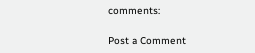comments:

Post a Comment